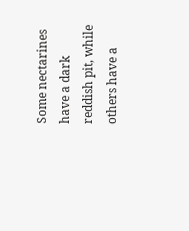Some nectarines have a dark reddish pit, while others have a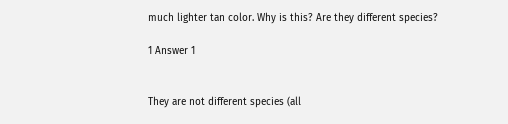much lighter tan color. Why is this? Are they different species?

1 Answer 1


They are not different species (all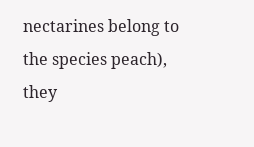nectarines belong to the species peach), they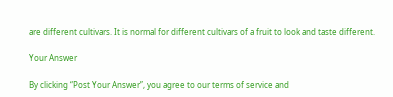are different cultivars. It is normal for different cultivars of a fruit to look and taste different.

Your Answer

By clicking “Post Your Answer”, you agree to our terms of service and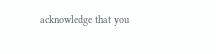acknowledge that you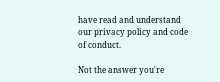have read and understand our privacy policy and code of conduct.

Not the answer you're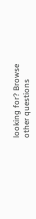looking for? Browse other questions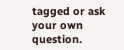tagged or ask your own question.